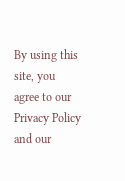By using this site, you agree to our Privacy Policy and our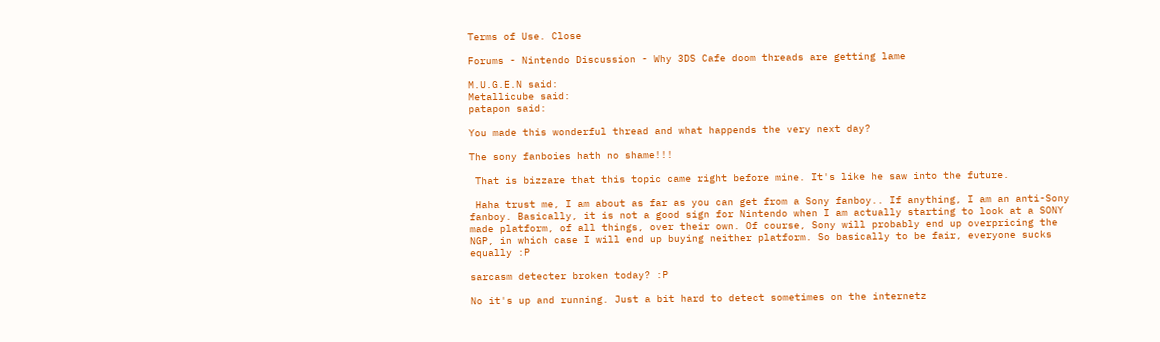Terms of Use. Close

Forums - Nintendo Discussion - Why 3DS Cafe doom threads are getting lame

M.U.G.E.N said:
Metallicube said:
patapon said:

You made this wonderful thread and what happends the very next day?

The sony fanboies hath no shame!!!

 That is bizzare that this topic came right before mine. It's like he saw into the future.

 Haha trust me, I am about as far as you can get from a Sony fanboy.. If anything, I am an anti-Sony fanboy. Basically, it is not a good sign for Nintendo when I am actually starting to look at a SONY made platform, of all things, over their own. Of course, Sony will probably end up overpricing the NGP, in which case I will end up buying neither platform. So basically to be fair, everyone sucks equally :P

sarcasm detecter broken today? :P

No it's up and running. Just a bit hard to detect sometimes on the internetz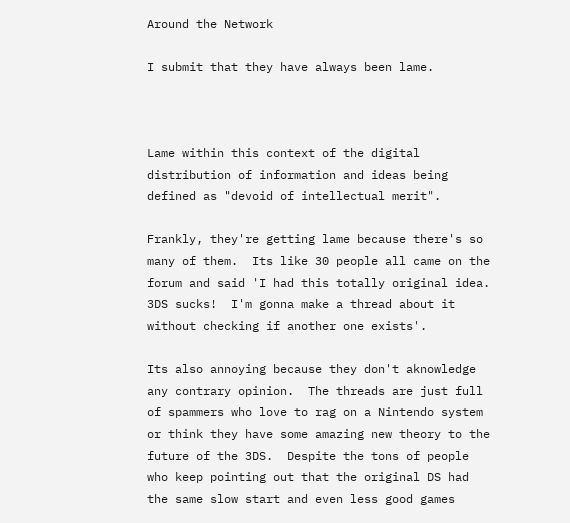Around the Network

I submit that they have always been lame.



Lame within this context of the digital distribution of information and ideas being defined as "devoid of intellectual merit".

Frankly, they're getting lame because there's so many of them.  Its like 30 people all came on the forum and said 'I had this totally original idea.  3DS sucks!  I'm gonna make a thread about it without checking if another one exists'.

Its also annoying because they don't aknowledge any contrary opinion.  The threads are just full of spammers who love to rag on a Nintendo system or think they have some amazing new theory to the future of the 3DS.  Despite the tons of people who keep pointing out that the original DS had the same slow start and even less good games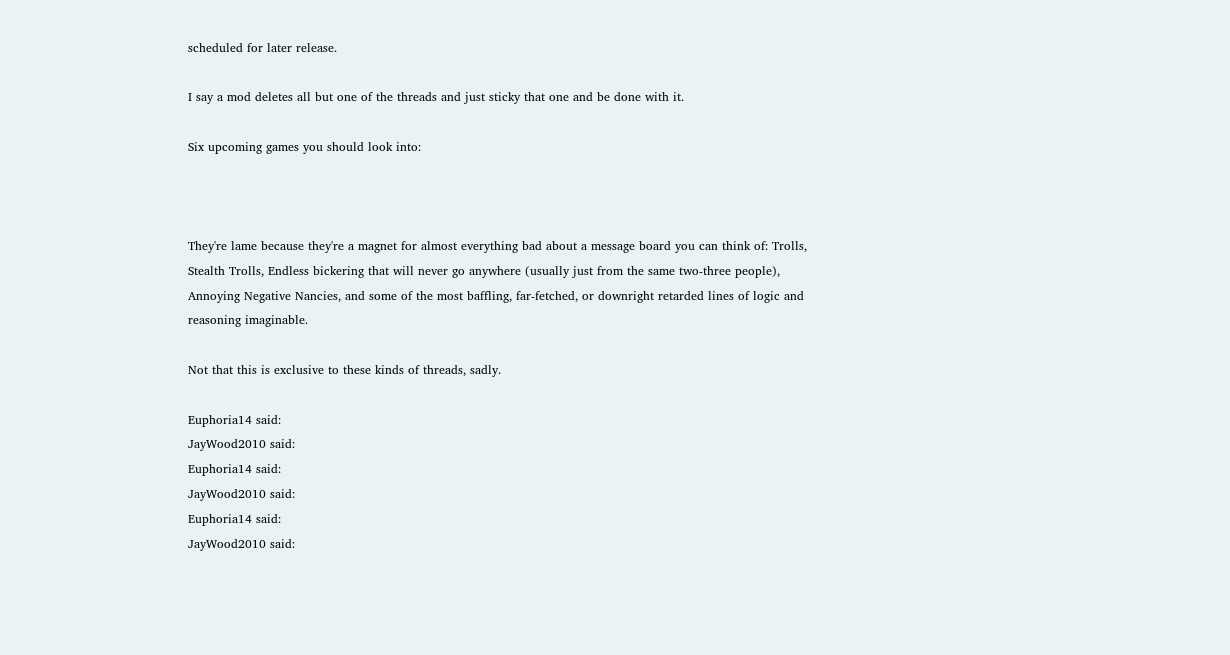scheduled for later release.

I say a mod deletes all but one of the threads and just sticky that one and be done with it.

Six upcoming games you should look into:



They're lame because they're a magnet for almost everything bad about a message board you can think of: Trolls, Stealth Trolls, Endless bickering that will never go anywhere (usually just from the same two-three people), Annoying Negative Nancies, and some of the most baffling, far-fetched, or downright retarded lines of logic and reasoning imaginable.

Not that this is exclusive to these kinds of threads, sadly.

Euphoria14 said:
JayWood2010 said:
Euphoria14 said:
JayWood2010 said:
Euphoria14 said:
JayWood2010 said: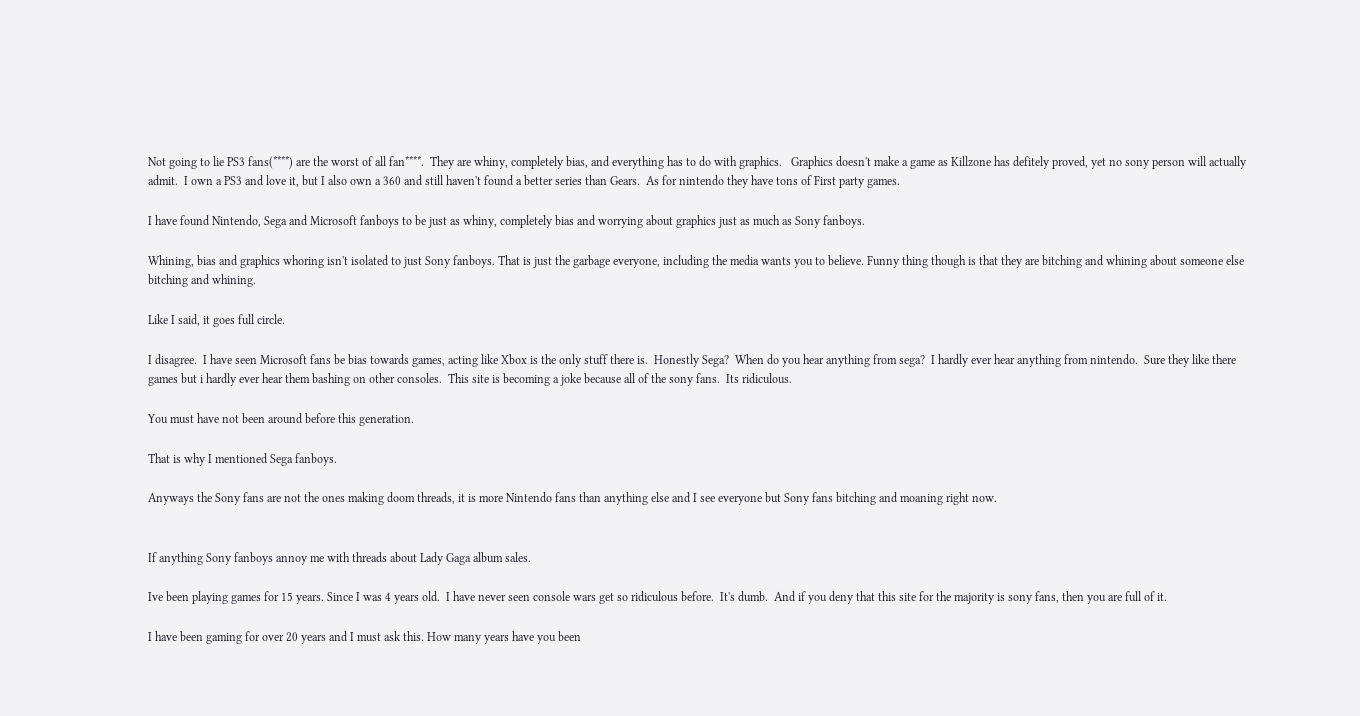Not going to lie PS3 fans(****) are the worst of all fan****.  They are whiny, completely bias, and everything has to do with graphics.   Graphics doesn't make a game as Killzone has defitely proved, yet no sony person will actually admit.  I own a PS3 and love it, but I also own a 360 and still haven't found a better series than Gears.  As for nintendo they have tons of First party games.

I have found Nintendo, Sega and Microsoft fanboys to be just as whiny, completely bias and worrying about graphics just as much as Sony fanboys.

Whining, bias and graphics whoring isn't isolated to just Sony fanboys. That is just the garbage everyone, including the media wants you to believe. Funny thing though is that they are bitching and whining about someone else bitching and whining.

Like I said, it goes full circle.

I disagree.  I have seen Microsoft fans be bias towards games, acting like Xbox is the only stuff there is.  Honestly Sega?  When do you hear anything from sega?  I hardly ever hear anything from nintendo.  Sure they like there games but i hardly ever hear them bashing on other consoles.  This site is becoming a joke because all of the sony fans.  Its ridiculous.

You must have not been around before this generation.

That is why I mentioned Sega fanboys.

Anyways the Sony fans are not the ones making doom threads, it is more Nintendo fans than anything else and I see everyone but Sony fans bitching and moaning right now.


If anything Sony fanboys annoy me with threads about Lady Gaga album sales.

Ive been playing games for 15 years. Since I was 4 years old.  I have never seen console wars get so ridiculous before.  It's dumb.  And if you deny that this site for the majority is sony fans, then you are full of it.

I have been gaming for over 20 years and I must ask this. How many years have you been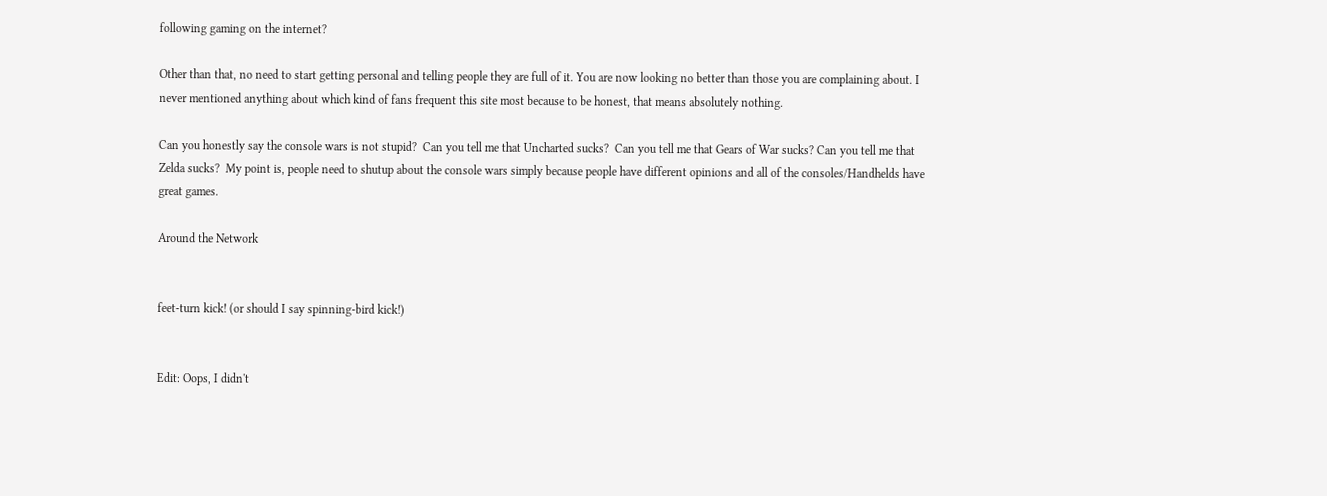following gaming on the internet?

Other than that, no need to start getting personal and telling people they are full of it. You are now looking no better than those you are complaining about. I never mentioned anything about which kind of fans frequent this site most because to be honest, that means absolutely nothing.

Can you honestly say the console wars is not stupid?  Can you tell me that Uncharted sucks?  Can you tell me that Gears of War sucks? Can you tell me that Zelda sucks?  My point is, people need to shutup about the console wars simply because people have different opinions and all of the consoles/Handhelds have great games.

Around the Network


feet-turn kick! (or should I say spinning-bird kick!)


Edit: Oops, I didn't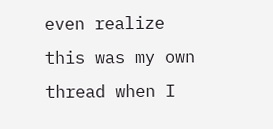even realize this was my own thread when I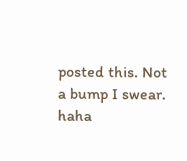posted this. Not a bump I swear. haha